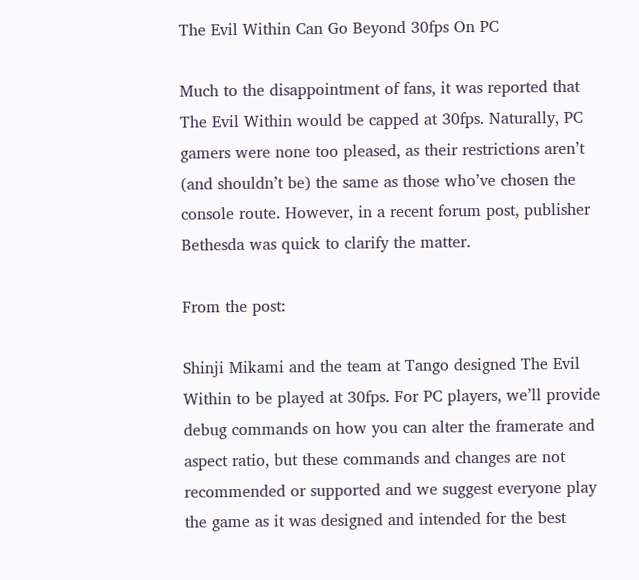The Evil Within Can Go Beyond 30fps On PC

Much to the disappointment of fans, it was reported that The Evil Within would be capped at 30fps. Naturally, PC gamers were none too pleased, as their restrictions aren’t (and shouldn’t be) the same as those who’ve chosen the console route. However, in a recent forum post, publisher Bethesda was quick to clarify the matter.

From the post:

Shinji Mikami and the team at Tango designed The Evil Within to be played at 30fps. For PC players, we’ll provide debug commands on how you can alter the framerate and aspect ratio, but these commands and changes are not recommended or supported and we suggest everyone play the game as it was designed and intended for the best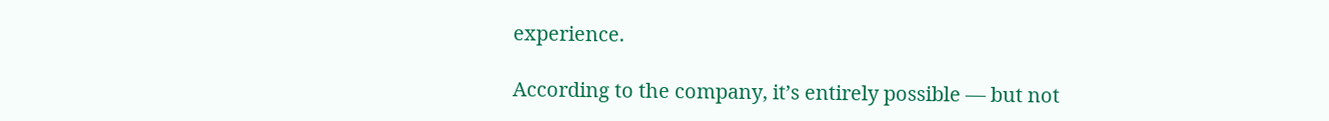experience.

According to the company, it’s entirely possible — but not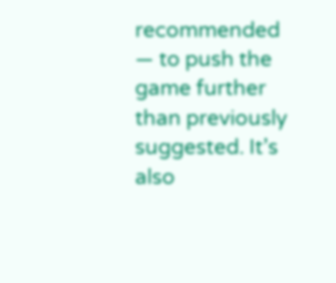recommended — to push the game further than previously suggested. It’s also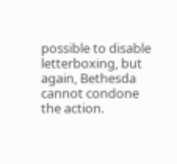possible to disable letterboxing, but again, Bethesda cannot condone the action.